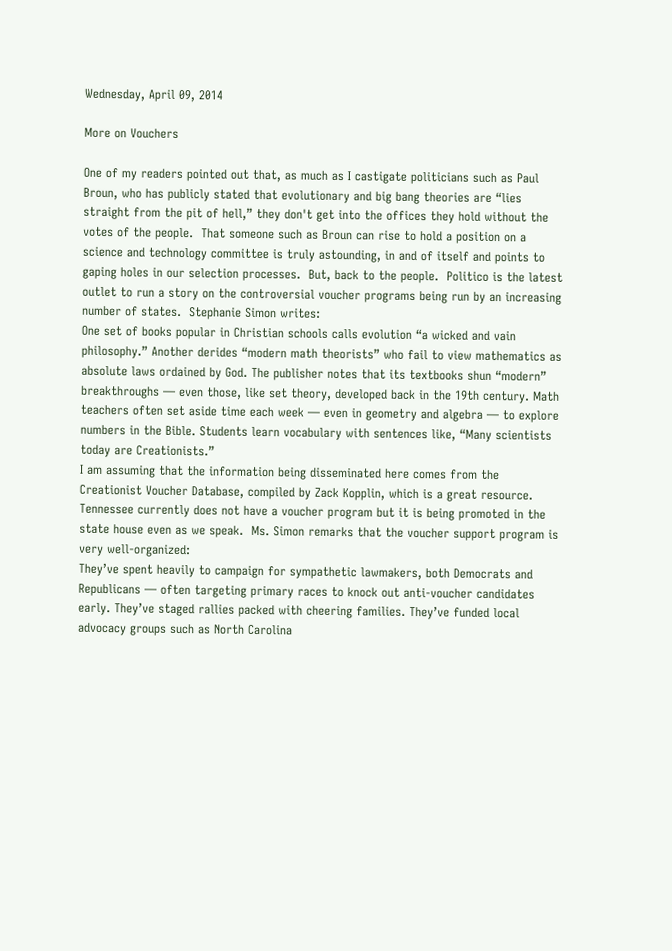Wednesday, April 09, 2014

More on Vouchers

One of my readers pointed out that, as much as I castigate politicians such as Paul Broun, who has publicly stated that evolutionary and big bang theories are “lies straight from the pit of hell,” they don't get into the offices they hold without the votes of the people.  That someone such as Broun can rise to hold a position on a science and technology committee is truly astounding, in and of itself and points to gaping holes in our selection processes.  But, back to the people.  Politico is the latest outlet to run a story on the controversial voucher programs being run by an increasing number of states.  Stephanie Simon writes:
One set of books popular in Christian schools calls evolution “a wicked and vain philosophy.” Another derides “modern math theorists” who fail to view mathematics as absolute laws ordained by God. The publisher notes that its textbooks shun “modern” breakthroughs — even those, like set theory, developed back in the 19th century. Math teachers often set aside time each week — even in geometry and algebra — to explore numbers in the Bible. Students learn vocabulary with sentences like, “Many scientists today are Creationists.”
I am assuming that the information being disseminated here comes from the Creationist Voucher Database, compiled by Zack Kopplin, which is a great resource.  Tennessee currently does not have a voucher program but it is being promoted in the state house even as we speak.  Ms. Simon remarks that the voucher support program is very well-organized:
They’ve spent heavily to campaign for sympathetic lawmakers, both Democrats and Republicans — often targeting primary races to knock out anti-voucher candidates early. They’ve staged rallies packed with cheering families. They’ve funded local advocacy groups such as North Carolina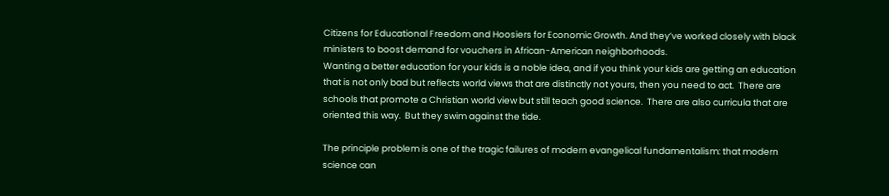Citizens for Educational Freedom and Hoosiers for Economic Growth. And they’ve worked closely with black ministers to boost demand for vouchers in African-American neighborhoods.
Wanting a better education for your kids is a noble idea, and if you think your kids are getting an education that is not only bad but reflects world views that are distinctly not yours, then you need to act.  There are schools that promote a Christian world view but still teach good science.  There are also curricula that are oriented this way.  But they swim against the tide.

The principle problem is one of the tragic failures of modern evangelical fundamentalism: that modern science can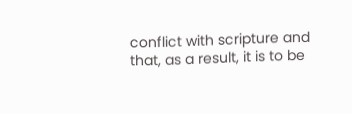conflict with scripture and that, as a result, it is to be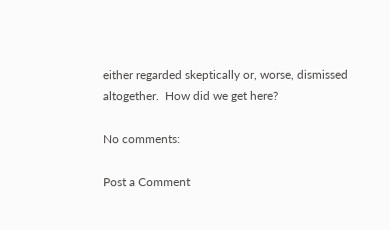either regarded skeptically or, worse, dismissed altogether.  How did we get here?

No comments:

Post a Comment